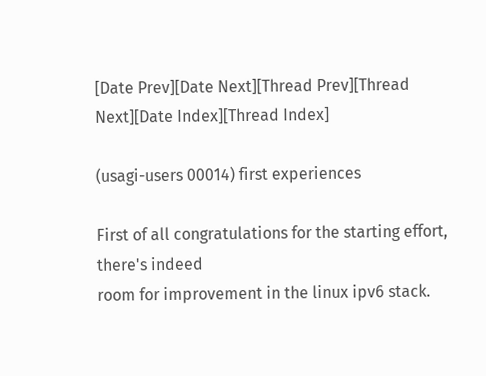[Date Prev][Date Next][Thread Prev][Thread Next][Date Index][Thread Index]

(usagi-users 00014) first experiences

First of all congratulations for the starting effort, there's indeed
room for improvement in the linux ipv6 stack.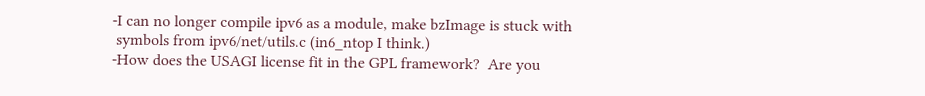-I can no longer compile ipv6 as a module, make bzImage is stuck with
 symbols from ipv6/net/utils.c (in6_ntop I think.)
-How does the USAGI license fit in the GPL framework?  Are you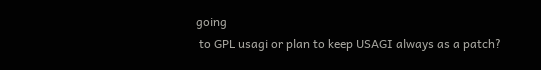going
 to GPL usagi or plan to keep USAGI always as a patch?